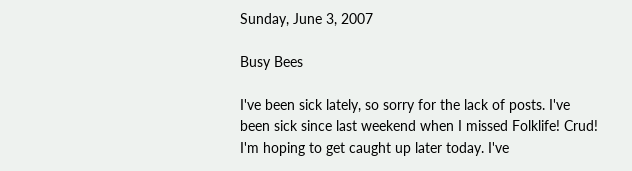Sunday, June 3, 2007

Busy Bees

I've been sick lately, so sorry for the lack of posts. I've been sick since last weekend when I missed Folklife! Crud! I'm hoping to get caught up later today. I've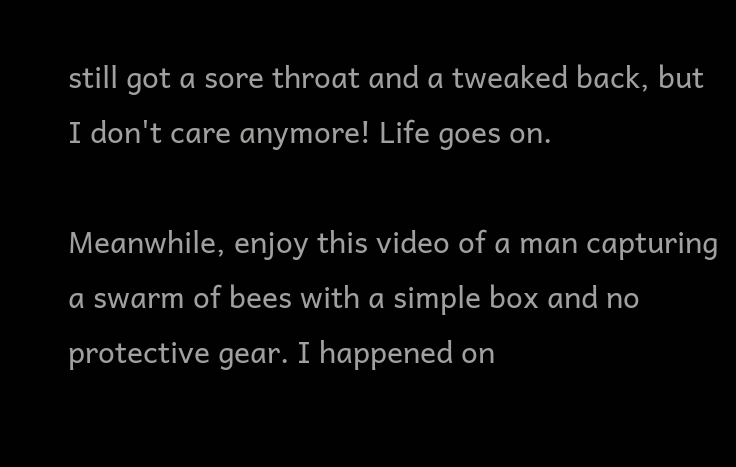still got a sore throat and a tweaked back, but I don't care anymore! Life goes on.

Meanwhile, enjoy this video of a man capturing a swarm of bees with a simple box and no protective gear. I happened on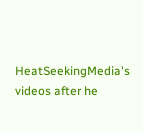HeatSeekingMedia's videos after he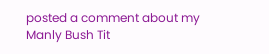posted a comment about my Manly Bush Tit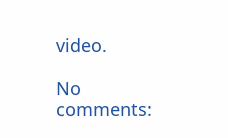video.

No comments: